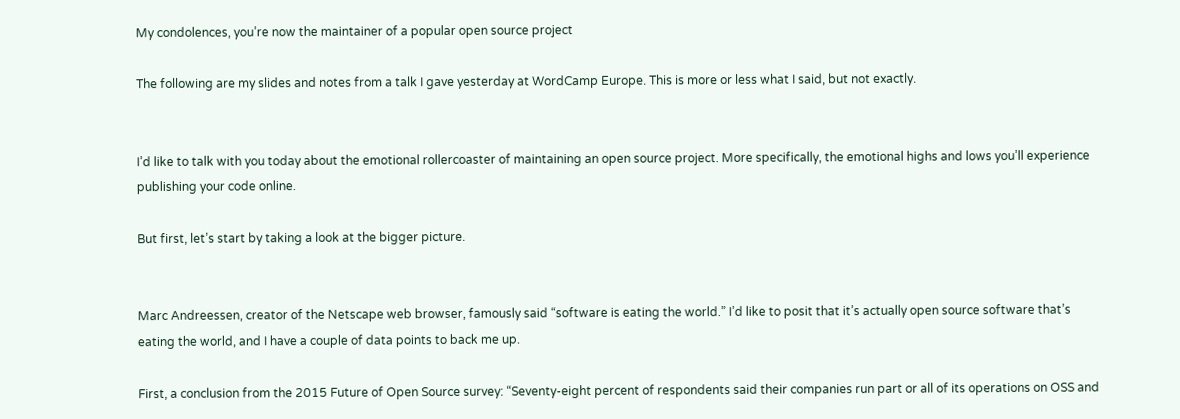My condolences, you’re now the maintainer of a popular open source project

The following are my slides and notes from a talk I gave yesterday at WordCamp Europe. This is more or less what I said, but not exactly.


I’d like to talk with you today about the emotional rollercoaster of maintaining an open source project. More specifically, the emotional highs and lows you’ll experience publishing your code online.

But first, let’s start by taking a look at the bigger picture.


Marc Andreessen, creator of the Netscape web browser, famously said “software is eating the world.” I’d like to posit that it’s actually open source software that’s eating the world, and I have a couple of data points to back me up.

First, a conclusion from the 2015 Future of Open Source survey: “Seventy-eight percent of respondents said their companies run part or all of its operations on OSS and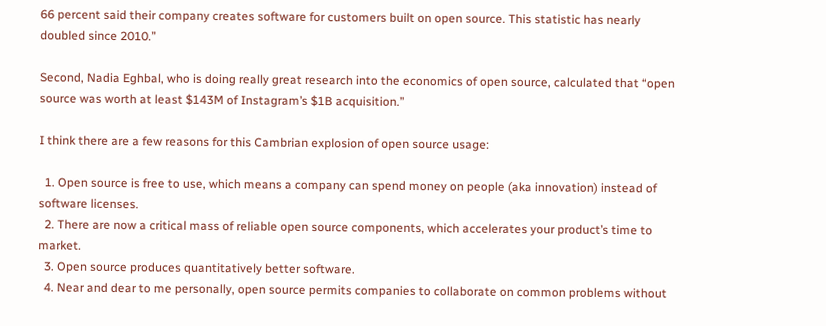66 percent said their company creates software for customers built on open source. This statistic has nearly doubled since 2010.”

Second, Nadia Eghbal, who is doing really great research into the economics of open source, calculated that “open source was worth at least $143M of Instagram’s $1B acquisition.”

I think there are a few reasons for this Cambrian explosion of open source usage:

  1. Open source is free to use, which means a company can spend money on people (aka innovation) instead of software licenses.
  2. There are now a critical mass of reliable open source components, which accelerates your product’s time to market.
  3. Open source produces quantitatively better software.
  4. Near and dear to me personally, open source permits companies to collaborate on common problems without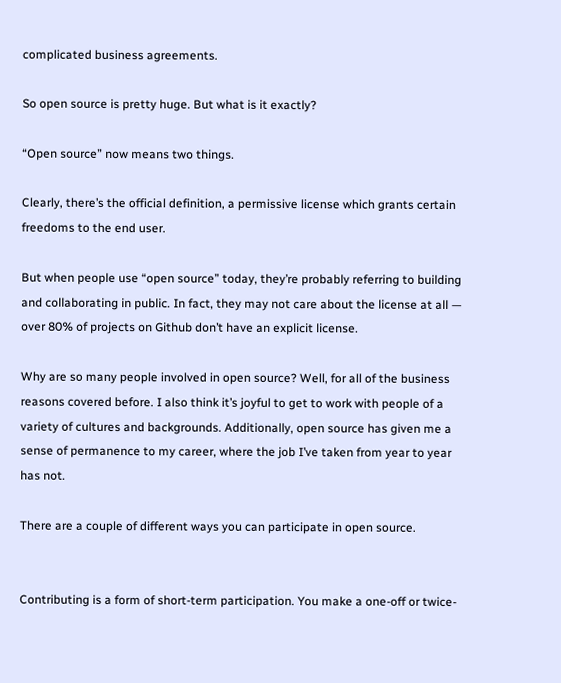complicated business agreements.

So open source is pretty huge. But what is it exactly?

“Open source” now means two things.

Clearly, there’s the official definition, a permissive license which grants certain freedoms to the end user.

But when people use “open source” today, they’re probably referring to building and collaborating in public. In fact, they may not care about the license at all — over 80% of projects on Github don’t have an explicit license.

Why are so many people involved in open source? Well, for all of the business reasons covered before. I also think it’s joyful to get to work with people of a variety of cultures and backgrounds. Additionally, open source has given me a sense of permanence to my career, where the job I’ve taken from year to year has not.

There are a couple of different ways you can participate in open source.


Contributing is a form of short-term participation. You make a one-off or twice-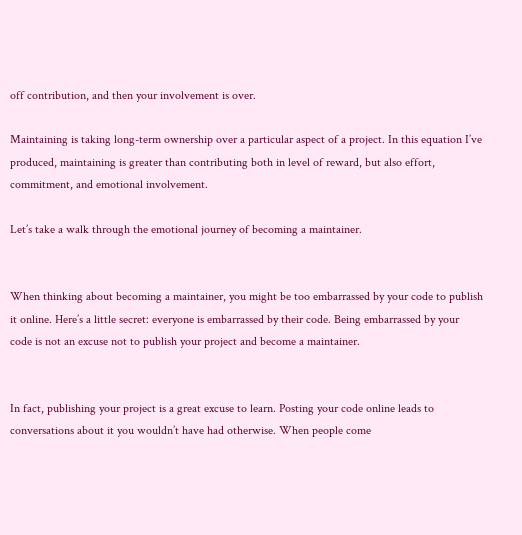off contribution, and then your involvement is over.

Maintaining is taking long-term ownership over a particular aspect of a project. In this equation I’ve produced, maintaining is greater than contributing both in level of reward, but also effort, commitment, and emotional involvement.

Let’s take a walk through the emotional journey of becoming a maintainer.


When thinking about becoming a maintainer, you might be too embarrassed by your code to publish it online. Here’s a little secret: everyone is embarrassed by their code. Being embarrassed by your code is not an excuse not to publish your project and become a maintainer.


In fact, publishing your project is a great excuse to learn. Posting your code online leads to conversations about it you wouldn’t have had otherwise. When people come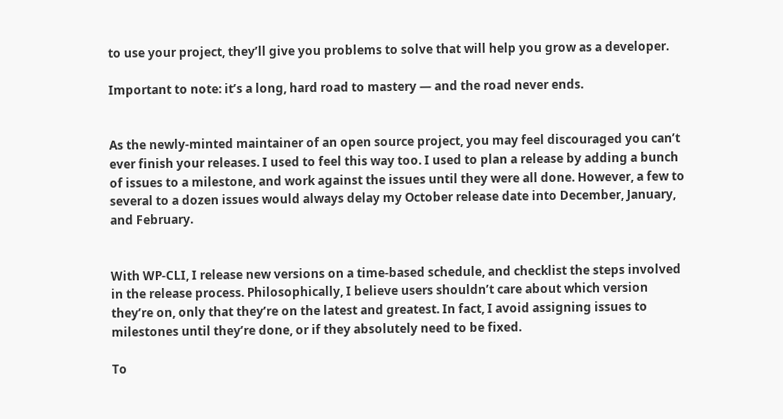to use your project, they’ll give you problems to solve that will help you grow as a developer.

Important to note: it’s a long, hard road to mastery — and the road never ends.


As the newly-minted maintainer of an open source project, you may feel discouraged you can’t ever finish your releases. I used to feel this way too. I used to plan a release by adding a bunch of issues to a milestone, and work against the issues until they were all done. However, a few to several to a dozen issues would always delay my October release date into December, January, and February.


With WP-CLI, I release new versions on a time-based schedule, and checklist the steps involved in the release process. Philosophically, I believe users shouldn’t care about which version they’re on, only that they’re on the latest and greatest. In fact, I avoid assigning issues to milestones until they’re done, or if they absolutely need to be fixed.

To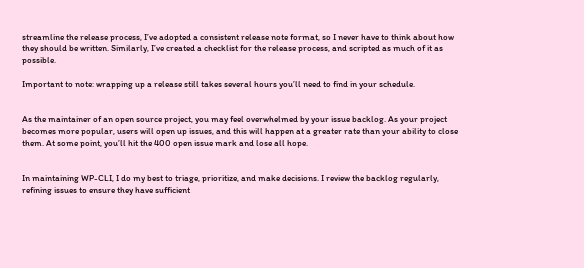streamline the release process, I’ve adopted a consistent release note format, so I never have to think about how they should be written. Similarly, I’ve created a checklist for the release process, and scripted as much of it as possible.

Important to note: wrapping up a release still takes several hours you’ll need to find in your schedule.


As the maintainer of an open source project, you may feel overwhelmed by your issue backlog. As your project becomes more popular, users will open up issues, and this will happen at a greater rate than your ability to close them. At some point, you’ll hit the 400 open issue mark and lose all hope.


In maintaining WP-CLI, I do my best to triage, prioritize, and make decisions. I review the backlog regularly, refining issues to ensure they have sufficient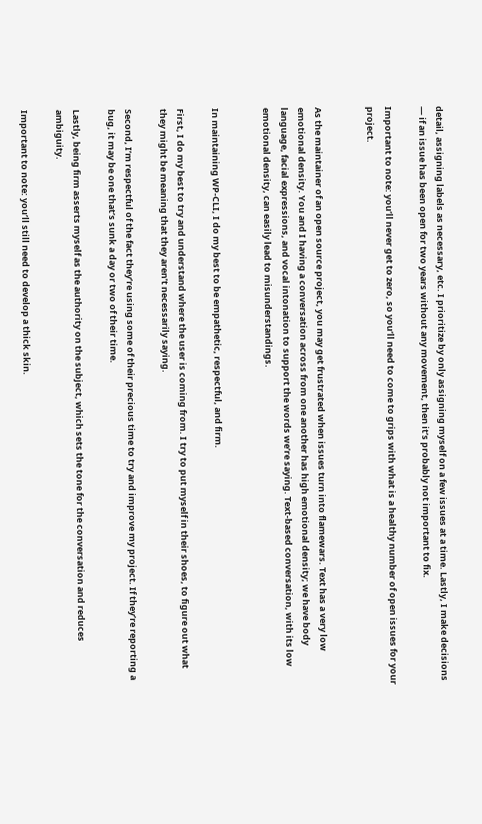detail, assigning labels as necessary, etc. I prioritize by only assigning myself on a few issues at a time. Lastly, I make decisions — if an issue has been open for two years without any movement, then it’s probably not important to fix.

Important to note: you’ll never get to zero, so you’ll need to come to grips with what is a healthy number of open issues for your project.


As the maintainer of an open source project, you may get frustrated when issues turn into flamewars. Text has a very low emotional density. You and I having a conversation across from one another has high emotional density; we have body language, facial expressions, and vocal intonation to support the words we’re saying. Text-based conversation, with its low emotional density, can easily lead to misunderstandings.


In maintaining WP-CLI, I do my best to be empathetic, respectful, and firm.

First, I do my best to try and understand where the user is coming from. I try to put myself in their shoes, to figure out what they might be meaning that they aren’t necessarily saying.

Second, I’m respectful of the fact they’re using some of their precious time to try and improve my project. If they’re reporting a bug, it may be one that’s sunk a day or two of their time.

Lastly, being firm asserts myself as the authority on the subject, which sets the tone for the conversation and reduces ambiguity.

Important to note: you’ll still need to develop a thick skin.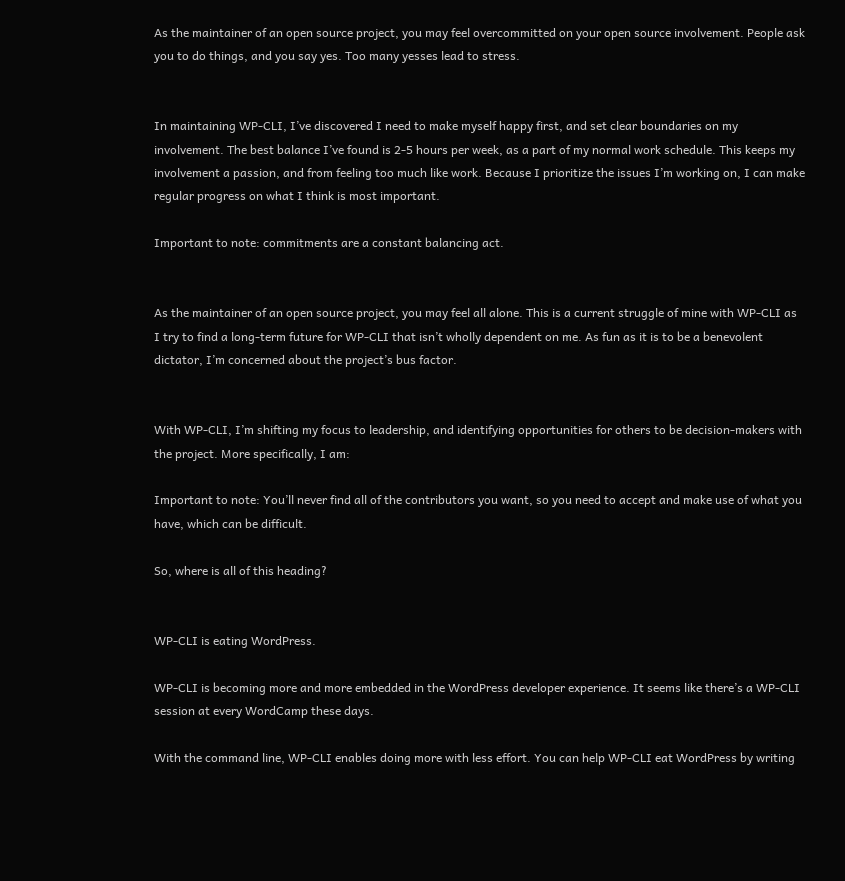As the maintainer of an open source project, you may feel overcommitted on your open source involvement. People ask you to do things, and you say yes. Too many yesses lead to stress.


In maintaining WP-CLI, I’ve discovered I need to make myself happy first, and set clear boundaries on my involvement. The best balance I’ve found is 2-5 hours per week, as a part of my normal work schedule. This keeps my involvement a passion, and from feeling too much like work. Because I prioritize the issues I’m working on, I can make regular progress on what I think is most important.

Important to note: commitments are a constant balancing act.


As the maintainer of an open source project, you may feel all alone. This is a current struggle of mine with WP-CLI as I try to find a long-term future for WP-CLI that isn’t wholly dependent on me. As fun as it is to be a benevolent dictator, I’m concerned about the project’s bus factor.


With WP-CLI, I’m shifting my focus to leadership, and identifying opportunities for others to be decision-makers with the project. More specifically, I am:

Important to note: You’ll never find all of the contributors you want, so you need to accept and make use of what you have, which can be difficult.

So, where is all of this heading?


WP-CLI is eating WordPress.

WP-CLI is becoming more and more embedded in the WordPress developer experience. It seems like there’s a WP-CLI session at every WordCamp these days.

With the command line, WP-CLI enables doing more with less effort. You can help WP-CLI eat WordPress by writing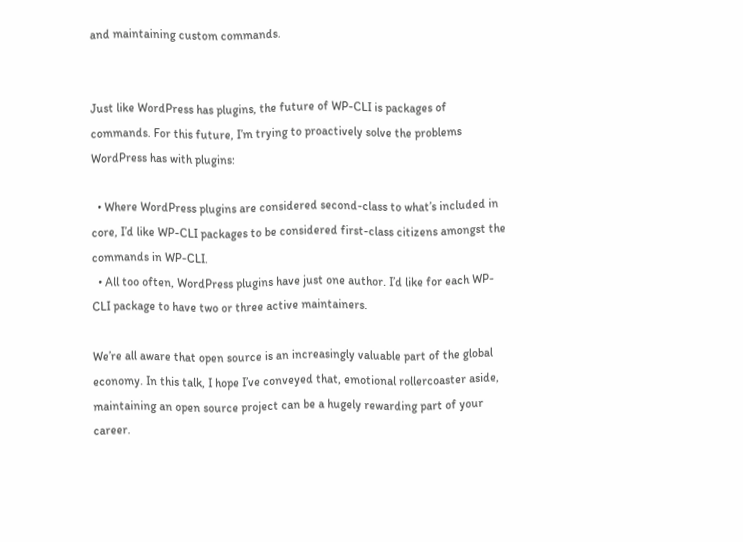and maintaining custom commands.


Just like WordPress has plugins, the future of WP-CLI is packages of commands. For this future, I’m trying to proactively solve the problems WordPress has with plugins:

  • Where WordPress plugins are considered second-class to what’s included in core, I’d like WP-CLI packages to be considered first-class citizens amongst the commands in WP-CLI.
  • All too often, WordPress plugins have just one author. I’d like for each WP-CLI package to have two or three active maintainers.

We’re all aware that open source is an increasingly valuable part of the global economy. In this talk, I hope I’ve conveyed that, emotional rollercoaster aside, maintaining an open source project can be a hugely rewarding part of your career.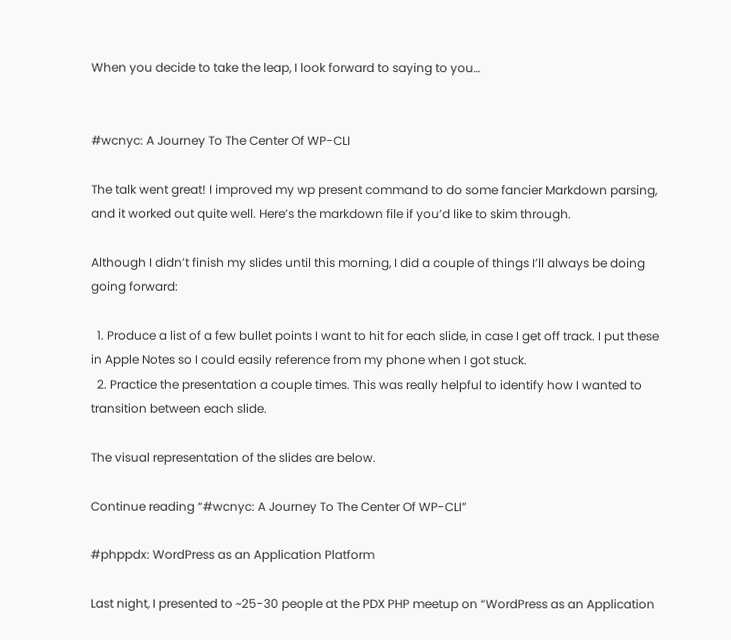When you decide to take the leap, I look forward to saying to you…


#wcnyc: A Journey To The Center Of WP-CLI

The talk went great! I improved my wp present command to do some fancier Markdown parsing, and it worked out quite well. Here’s the markdown file if you’d like to skim through.

Although I didn’t finish my slides until this morning, I did a couple of things I’ll always be doing going forward:

  1. Produce a list of a few bullet points I want to hit for each slide, in case I get off track. I put these in Apple Notes so I could easily reference from my phone when I got stuck.
  2. Practice the presentation a couple times. This was really helpful to identify how I wanted to transition between each slide.

The visual representation of the slides are below.

Continue reading “#wcnyc: A Journey To The Center Of WP-CLI”

#phppdx: WordPress as an Application Platform

Last night, I presented to ~25-30 people at the PDX PHP meetup on “WordPress as an Application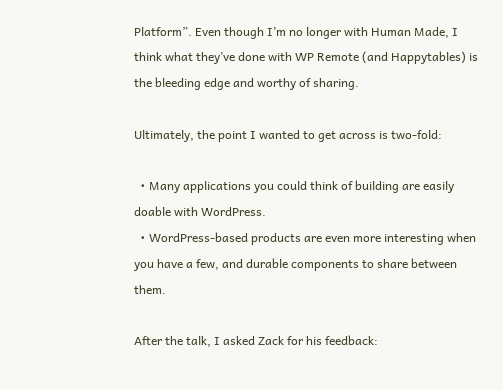Platform”. Even though I’m no longer with Human Made, I think what they’ve done with WP Remote (and Happytables) is the bleeding edge and worthy of sharing.

Ultimately, the point I wanted to get across is two-fold:

  • Many applications you could think of building are easily doable with WordPress.
  • WordPress-based products are even more interesting when you have a few, and durable components to share between them.

After the talk, I asked Zack for his feedback: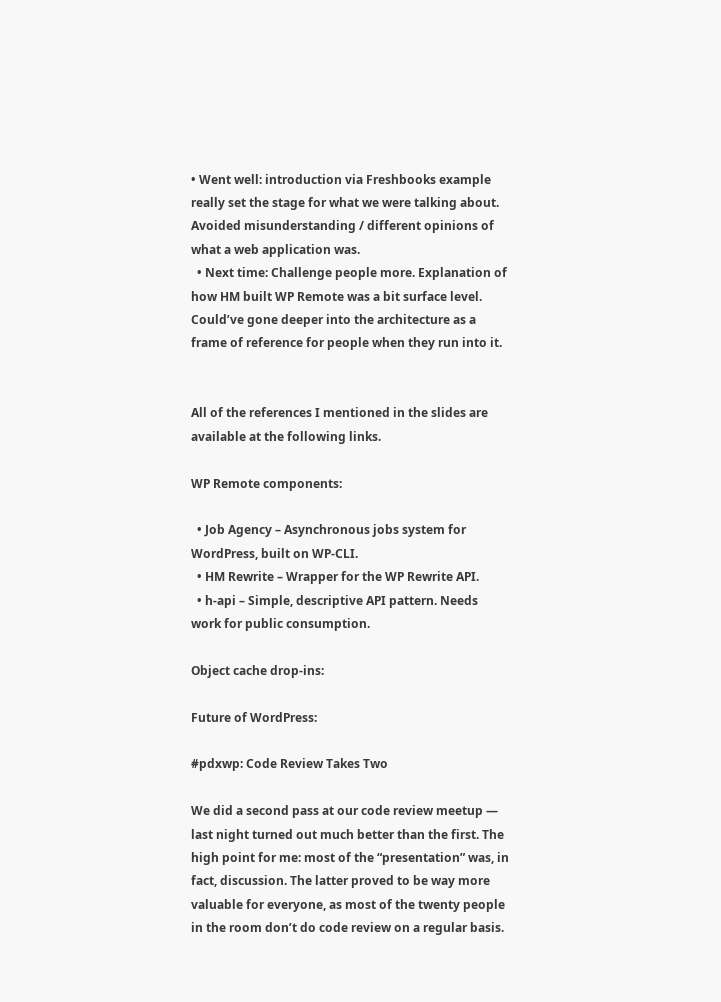• Went well: introduction via Freshbooks example really set the stage for what we were talking about. Avoided misunderstanding / different opinions of what a web application was.
  • Next time: Challenge people more. Explanation of how HM built WP Remote was a bit surface level. Could’ve gone deeper into the architecture as a frame of reference for people when they run into it.


All of the references I mentioned in the slides are available at the following links.

WP Remote components:

  • Job Agency – Asynchronous jobs system for WordPress, built on WP-CLI.
  • HM Rewrite – Wrapper for the WP Rewrite API.
  • h-api – Simple, descriptive API pattern. Needs work for public consumption.

Object cache drop-ins:

Future of WordPress:

#pdxwp: Code Review Takes Two

We did a second pass at our code review meetup — last night turned out much better than the first. The high point for me: most of the “presentation” was, in fact, discussion. The latter proved to be way more valuable for everyone, as most of the twenty people in the room don’t do code review on a regular basis.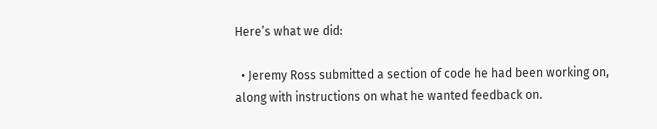Here’s what we did:

  • Jeremy Ross submitted a section of code he had been working on, along with instructions on what he wanted feedback on.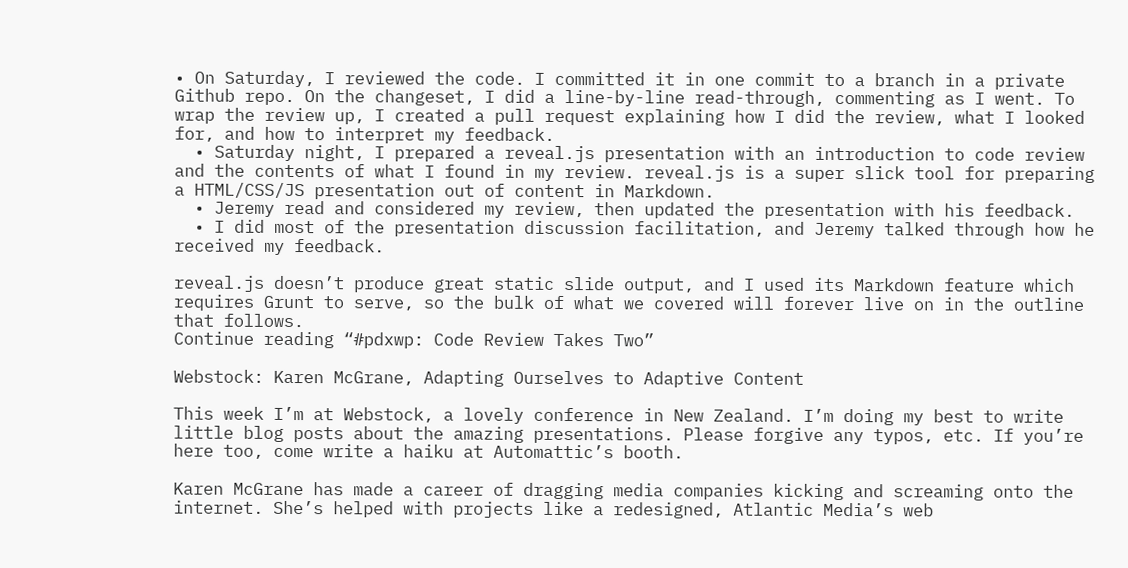• On Saturday, I reviewed the code. I committed it in one commit to a branch in a private Github repo. On the changeset, I did a line-by-line read-through, commenting as I went. To wrap the review up, I created a pull request explaining how I did the review, what I looked for, and how to interpret my feedback.
  • Saturday night, I prepared a reveal.js presentation with an introduction to code review and the contents of what I found in my review. reveal.js is a super slick tool for preparing a HTML/CSS/JS presentation out of content in Markdown.
  • Jeremy read and considered my review, then updated the presentation with his feedback.
  • I did most of the presentation discussion facilitation, and Jeremy talked through how he received my feedback.

reveal.js doesn’t produce great static slide output, and I used its Markdown feature which requires Grunt to serve, so the bulk of what we covered will forever live on in the outline that follows.
Continue reading “#pdxwp: Code Review Takes Two”

Webstock: Karen McGrane, Adapting Ourselves to Adaptive Content

This week I’m at Webstock, a lovely conference in New Zealand. I’m doing my best to write little blog posts about the amazing presentations. Please forgive any typos, etc. If you’re here too, come write a haiku at Automattic’s booth.

Karen McGrane has made a career of dragging media companies kicking and screaming onto the internet. She’s helped with projects like a redesigned, Atlantic Media’s web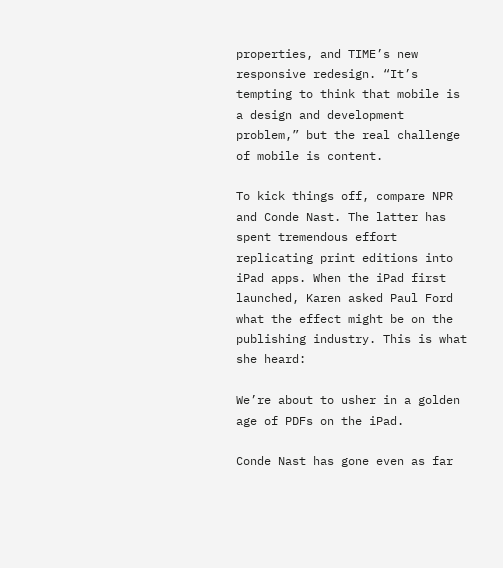properties, and TIME’s new responsive redesign. “It’s tempting to think that mobile is a design and development problem,” but the real challenge of mobile is content.

To kick things off, compare NPR and Conde Nast. The latter has spent tremendous effort replicating print editions into iPad apps. When the iPad first launched, Karen asked Paul Ford what the effect might be on the publishing industry. This is what she heard:

We’re about to usher in a golden age of PDFs on the iPad.

Conde Nast has gone even as far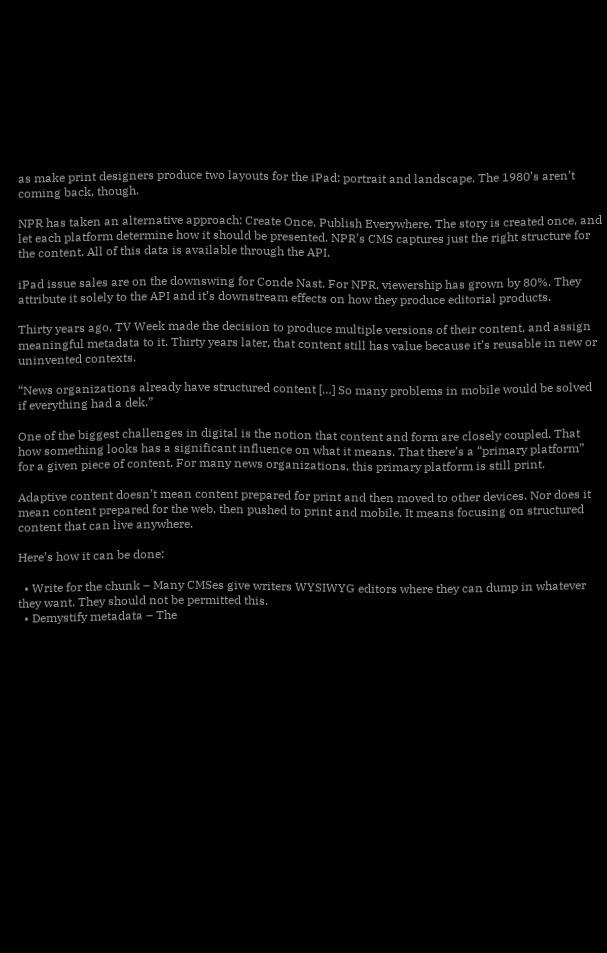as make print designers produce two layouts for the iPad: portrait and landscape. The 1980’s aren’t coming back, though.

NPR has taken an alternative approach: Create Once, Publish Everywhere. The story is created once, and let each platform determine how it should be presented. NPR’s CMS captures just the right structure for the content. All of this data is available through the API.

iPad issue sales are on the downswing for Conde Nast. For NPR, viewership has grown by 80%. They attribute it solely to the API and it’s downstream effects on how they produce editorial products.

Thirty years ago, TV Week made the decision to produce multiple versions of their content, and assign meaningful metadata to it. Thirty years later, that content still has value because it’s reusable in new or uninvented contexts.

“News organizations already have structured content […] So many problems in mobile would be solved if everything had a dek.”

One of the biggest challenges in digital is the notion that content and form are closely coupled. That how something looks has a significant influence on what it means. That there’s a “primary platform” for a given piece of content. For many news organizations, this primary platform is still print.

Adaptive content doesn’t mean content prepared for print and then moved to other devices. Nor does it mean content prepared for the web, then pushed to print and mobile. It means focusing on structured content that can live anywhere.

Here’s how it can be done:

  • Write for the chunk – Many CMSes give writers WYSIWYG editors where they can dump in whatever they want. They should not be permitted this.
  • Demystify metadata – The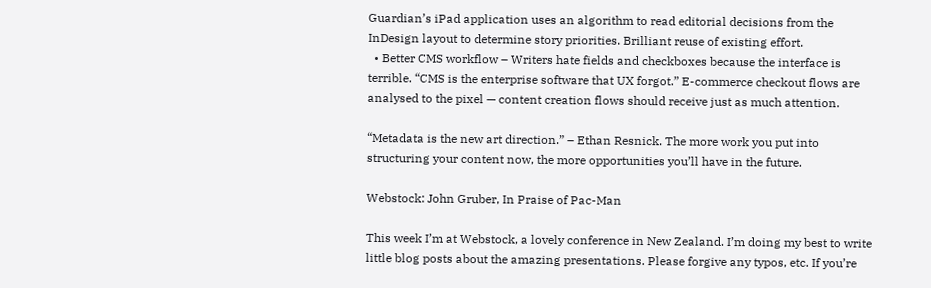Guardian’s iPad application uses an algorithm to read editorial decisions from the InDesign layout to determine story priorities. Brilliant reuse of existing effort.
  • Better CMS workflow – Writers hate fields and checkboxes because the interface is terrible. “CMS is the enterprise software that UX forgot.” E-commerce checkout flows are analysed to the pixel — content creation flows should receive just as much attention.

“Metadata is the new art direction.” – Ethan Resnick. The more work you put into structuring your content now, the more opportunities you’ll have in the future.

Webstock: John Gruber, In Praise of Pac-Man

This week I’m at Webstock, a lovely conference in New Zealand. I’m doing my best to write little blog posts about the amazing presentations. Please forgive any typos, etc. If you’re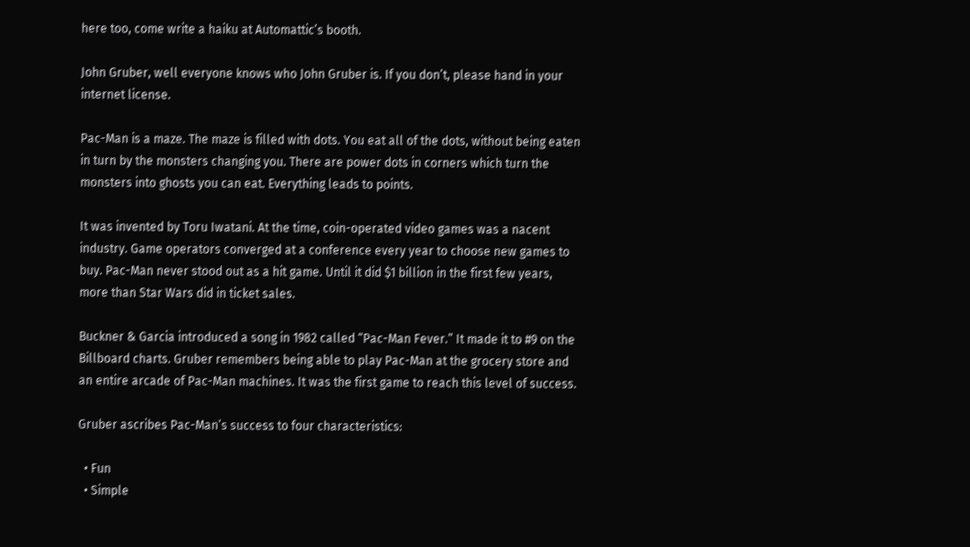here too, come write a haiku at Automattic’s booth.

John Gruber, well everyone knows who John Gruber is. If you don’t, please hand in your internet license.

Pac-Man is a maze. The maze is filled with dots. You eat all of the dots, without being eaten in turn by the monsters changing you. There are power dots in corners which turn the monsters into ghosts you can eat. Everything leads to points.

It was invented by Toru Iwatani. At the time, coin-operated video games was a nacent industry. Game operators converged at a conference every year to choose new games to buy. Pac-Man never stood out as a hit game. Until it did $1 billion in the first few years, more than Star Wars did in ticket sales.

Buckner & Garcia introduced a song in 1982 called “Pac-Man Fever.” It made it to #9 on the Billboard charts. Gruber remembers being able to play Pac-Man at the grocery store and an entire arcade of Pac-Man machines. It was the first game to reach this level of success.

Gruber ascribes Pac-Man’s success to four characteristics:

  • Fun
  • Simple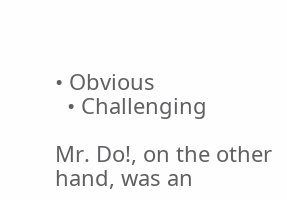• Obvious
  • Challenging

Mr. Do!, on the other hand, was an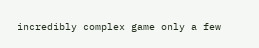incredibly complex game only a few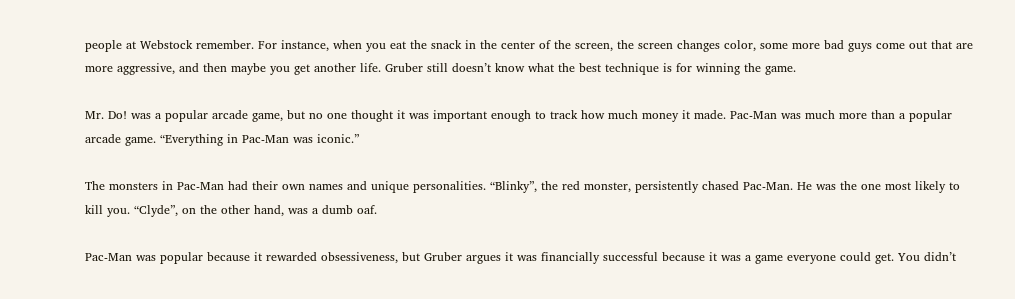people at Webstock remember. For instance, when you eat the snack in the center of the screen, the screen changes color, some more bad guys come out that are more aggressive, and then maybe you get another life. Gruber still doesn’t know what the best technique is for winning the game.

Mr. Do! was a popular arcade game, but no one thought it was important enough to track how much money it made. Pac-Man was much more than a popular arcade game. “Everything in Pac-Man was iconic.”

The monsters in Pac-Man had their own names and unique personalities. “Blinky”, the red monster, persistently chased Pac-Man. He was the one most likely to kill you. “Clyde”, on the other hand, was a dumb oaf.

Pac-Man was popular because it rewarded obsessiveness, but Gruber argues it was financially successful because it was a game everyone could get. You didn’t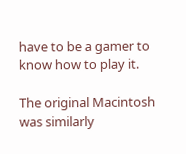have to be a gamer to know how to play it.

The original Macintosh was similarly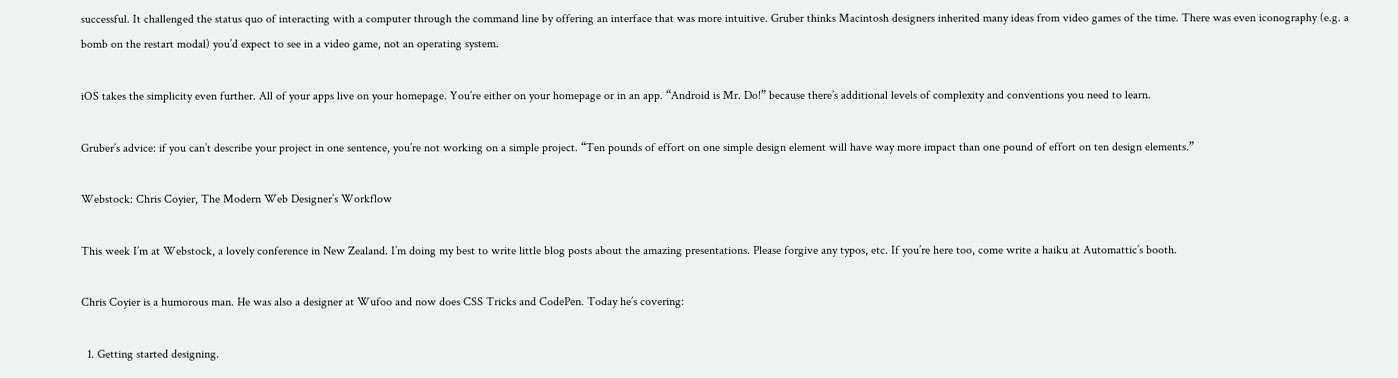successful. It challenged the status quo of interacting with a computer through the command line by offering an interface that was more intuitive. Gruber thinks Macintosh designers inherited many ideas from video games of the time. There was even iconography (e.g. a bomb on the restart modal) you’d expect to see in a video game, not an operating system.

iOS takes the simplicity even further. All of your apps live on your homepage. You’re either on your homepage or in an app. “Android is Mr. Do!” because there’s additional levels of complexity and conventions you need to learn.

Gruber’s advice: if you can’t describe your project in one sentence, you’re not working on a simple project. “Ten pounds of effort on one simple design element will have way more impact than one pound of effort on ten design elements.”

Webstock: Chris Coyier, The Modern Web Designer’s Workflow

This week I’m at Webstock, a lovely conference in New Zealand. I’m doing my best to write little blog posts about the amazing presentations. Please forgive any typos, etc. If you’re here too, come write a haiku at Automattic’s booth.

Chris Coyier is a humorous man. He was also a designer at Wufoo and now does CSS Tricks and CodePen. Today he’s covering:

  1. Getting started designing.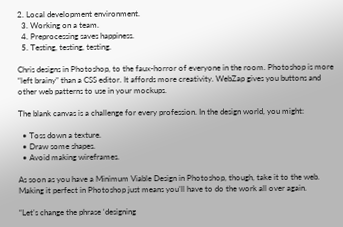2. Local development environment.
  3. Working on a team.
  4. Preprocessing saves happiness.
  5. Testing, testing, testing.

Chris designs in Photoshop, to the faux-horror of everyone in the room. Photoshop is more “left brainy” than a CSS editor. It affords more creativity. WebZap gives you buttons and other web patterns to use in your mockups.

The blank canvas is a challenge for every profession. In the design world, you might:

  • Toss down a texture.
  • Draw some shapes.
  • Avoid making wireframes.

As soon as you have a Minimum Viable Design in Photoshop, though, take it to the web. Making it perfect in Photoshop just means you’ll have to do the work all over again.

“Let’s change the phrase ‘designing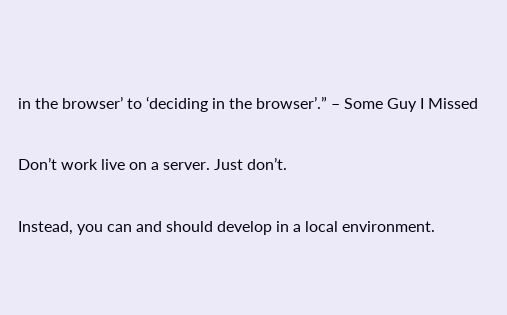in the browser’ to ‘deciding in the browser’.” – Some Guy I Missed

Don’t work live on a server. Just don’t.

Instead, you can and should develop in a local environment.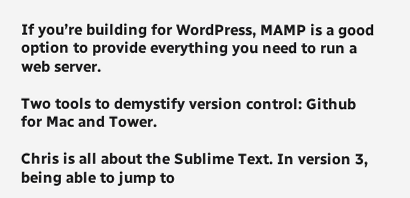If you’re building for WordPress, MAMP is a good option to provide everything you need to run a web server.

Two tools to demystify version control: Github for Mac and Tower.

Chris is all about the Sublime Text. In version 3, being able to jump to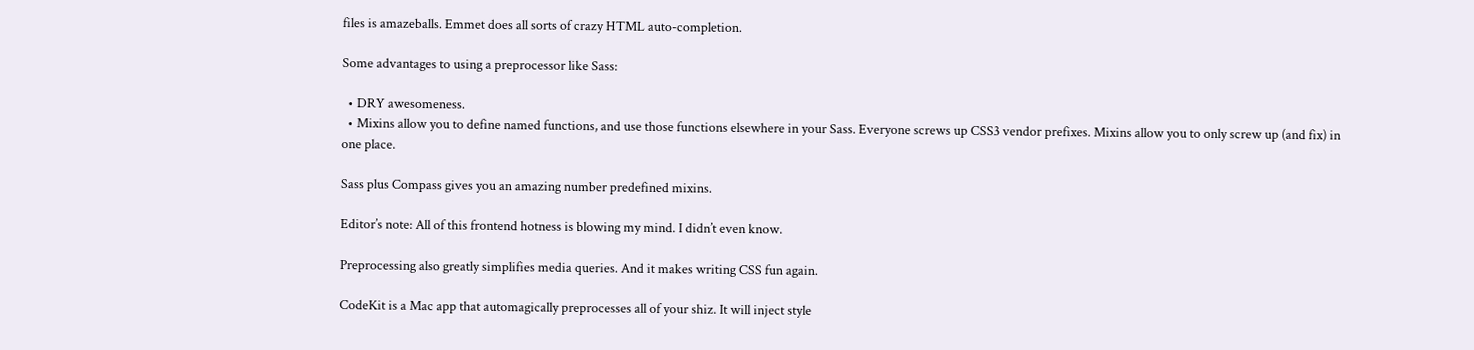files is amazeballs. Emmet does all sorts of crazy HTML auto-completion.

Some advantages to using a preprocessor like Sass:

  • DRY awesomeness.
  • Mixins allow you to define named functions, and use those functions elsewhere in your Sass. Everyone screws up CSS3 vendor prefixes. Mixins allow you to only screw up (and fix) in one place.

Sass plus Compass gives you an amazing number predefined mixins.

Editor’s note: All of this frontend hotness is blowing my mind. I didn’t even know.

Preprocessing also greatly simplifies media queries. And it makes writing CSS fun again.

CodeKit is a Mac app that automagically preprocesses all of your shiz. It will inject style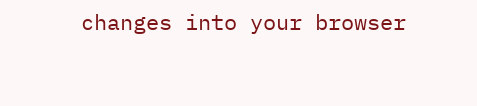changes into your browser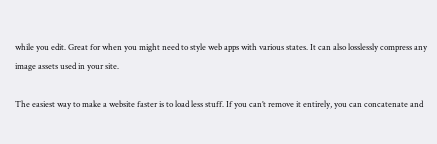while you edit. Great for when you might need to style web apps with various states. It can also losslessly compress any image assets used in your site.

The easiest way to make a website faster is to load less stuff. If you can’t remove it entirely, you can concatenate and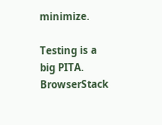minimize.

Testing is a big PITA. BrowserStack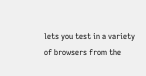lets you test in a variety of browsers from the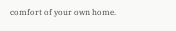comfort of your own home.